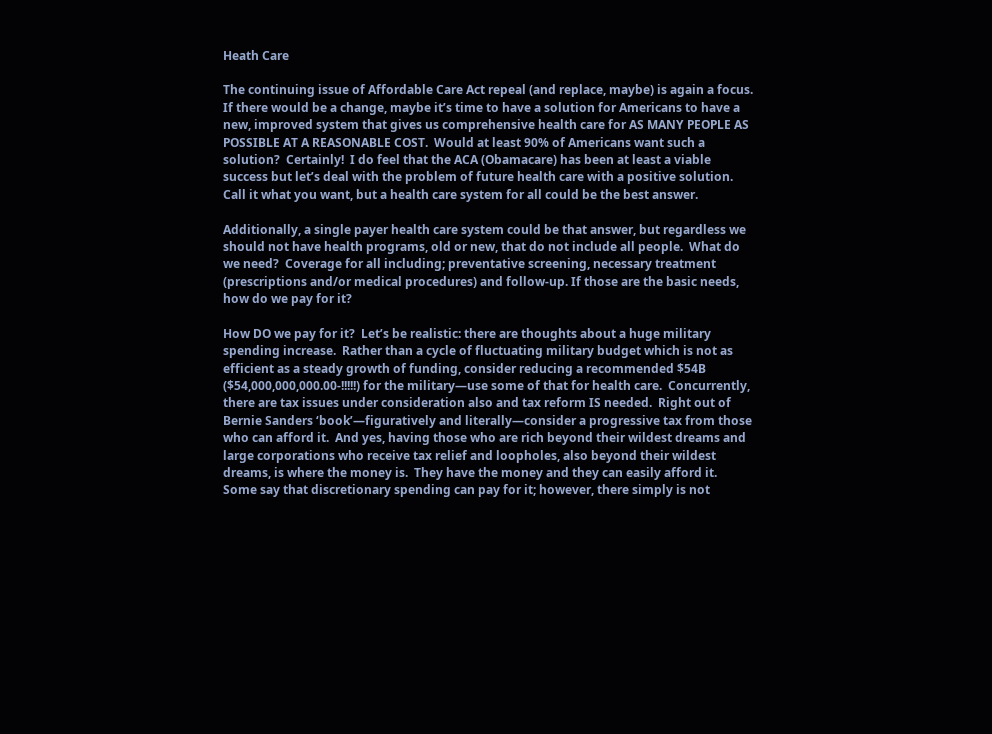Heath Care

The continuing issue of Affordable Care Act repeal (and replace, maybe) is again a focus.  If there would be a change, maybe it’s time to have a solution for Americans to have a new, improved system that gives us comprehensive health care for AS MANY PEOPLE AS POSSIBLE AT A REASONABLE COST.  Would at least 90% of Americans want such a solution?  Certainly!  I do feel that the ACA (Obamacare) has been at least a viable success but let’s deal with the problem of future health care with a positive solution.  Call it what you want, but a health care system for all could be the best answer.

Additionally, a single payer health care system could be that answer, but regardless we should not have health programs, old or new, that do not include all people.  What do we need?  Coverage for all including; preventative screening, necessary treatment (prescriptions and/or medical procedures) and follow-up. If those are the basic needs, how do we pay for it?

How DO we pay for it?  Let’s be realistic: there are thoughts about a huge military spending increase.  Rather than a cycle of fluctuating military budget which is not as efficient as a steady growth of funding, consider reducing a recommended $54B ($54,000,000,000.00-!!!!!) for the military—use some of that for health care.  Concurrently, there are tax issues under consideration also and tax reform IS needed.  Right out of Bernie Sanders ‘book’—figuratively and literally—consider a progressive tax from those who can afford it.  And yes, having those who are rich beyond their wildest dreams and large corporations who receive tax relief and loopholes, also beyond their wildest dreams, is where the money is.  They have the money and they can easily afford it.  Some say that discretionary spending can pay for it; however, there simply is not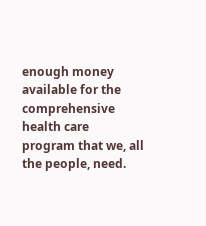enough money available for the comprehensive health care program that we, all the people, need.